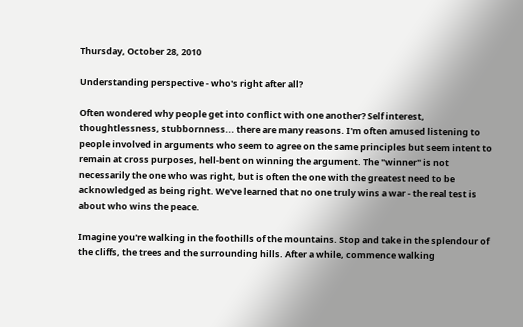Thursday, October 28, 2010

Understanding perspective - who's right after all?

Often wondered why people get into conflict with one another? Self interest, thoughtlessness, stubbornness... there are many reasons. I'm often amused listening to people involved in arguments who seem to agree on the same principles but seem intent to remain at cross purposes, hell-bent on winning the argument. The "winner" is not necessarily the one who was right, but is often the one with the greatest need to be acknowledged as being right. We've learned that no one truly wins a war - the real test is about who wins the peace.

Imagine you're walking in the foothills of the mountains. Stop and take in the splendour of the cliffs, the trees and the surrounding hills. After a while, commence walking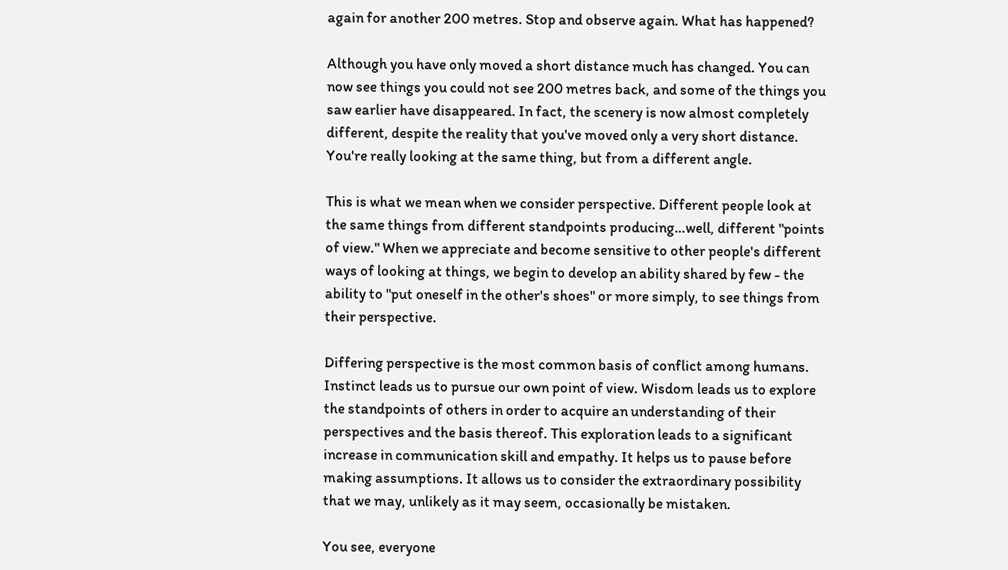again for another 200 metres. Stop and observe again. What has happened?

Although you have only moved a short distance much has changed. You can now see things you could not see 200 metres back, and some of the things you saw earlier have disappeared. In fact, the scenery is now almost completely different, despite the reality that you've moved only a very short distance. You're really looking at the same thing, but from a different angle.

This is what we mean when we consider perspective. Different people look at the same things from different standpoints producing…well, different "points of view." When we appreciate and become sensitive to other people's different ways of looking at things, we begin to develop an ability shared by few - the ability to "put oneself in the other's shoes" or more simply, to see things from their perspective.

Differing perspective is the most common basis of conflict among humans. Instinct leads us to pursue our own point of view. Wisdom leads us to explore the standpoints of others in order to acquire an understanding of their perspectives and the basis thereof. This exploration leads to a significant increase in communication skill and empathy. It helps us to pause before making assumptions. It allows us to consider the extraordinary possibility that we may, unlikely as it may seem, occasionally be mistaken.

You see, everyone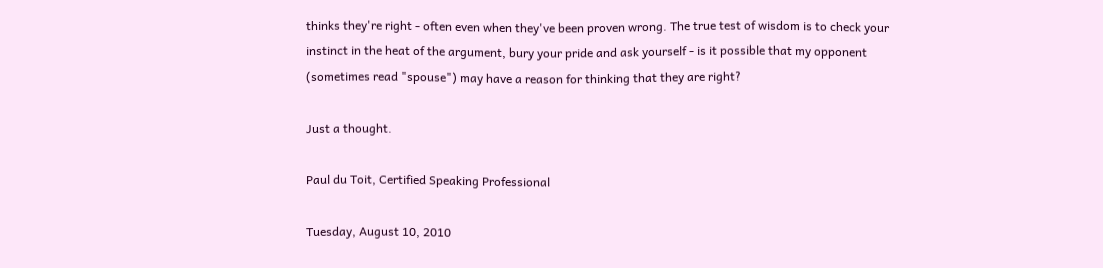thinks they're right - often even when they've been proven wrong. The true test of wisdom is to check your instinct in the heat of the argument, bury your pride and ask yourself - is it possible that my opponent (sometimes read "spouse") may have a reason for thinking that they are right?

Just a thought.

Paul du Toit, Certified Speaking Professional

Tuesday, August 10, 2010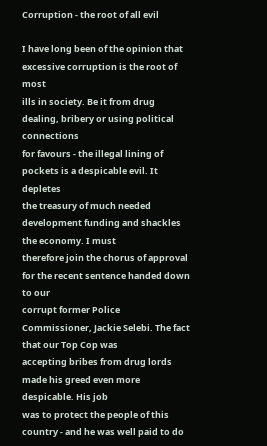Corruption - the root of all evil

I have long been of the opinion that excessive corruption is the root of most
ills in society. Be it from drug dealing, bribery or using political connections
for favours - the illegal lining of pockets is a despicable evil. It depletes
the treasury of much needed development funding and shackles the economy. I must
therefore join the chorus of approval for the recent sentence handed down to our
corrupt former Police Commissioner, Jackie Selebi. The fact that our Top Cop was
accepting bribes from drug lords made his greed even more despicable. His job
was to protect the people of this country - and he was well paid to do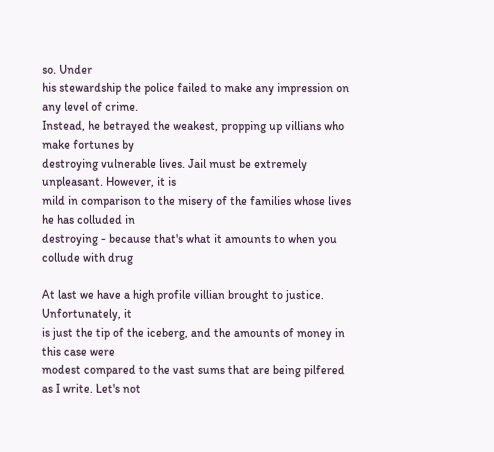so. Under
his stewardship the police failed to make any impression on any level of crime.
Instead, he betrayed the weakest, propping up villians who make fortunes by
destroying vulnerable lives. Jail must be extremely unpleasant. However, it is
mild in comparison to the misery of the families whose lives he has colluded in
destroying - because that's what it amounts to when you collude with drug

At last we have a high profile villian brought to justice. Unfortunately, it
is just the tip of the iceberg, and the amounts of money in this case were
modest compared to the vast sums that are being pilfered as I write. Let's not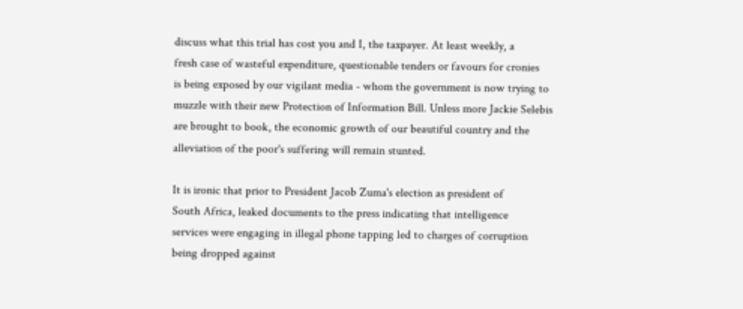discuss what this trial has cost you and I, the taxpayer. At least weekly, a
fresh case of wasteful expenditure, questionable tenders or favours for cronies
is being exposed by our vigilant media - whom the government is now trying to
muzzle with their new Protection of Information Bill. Unless more Jackie Selebis
are brought to book, the economic growth of our beautiful country and the
alleviation of the poor's suffering will remain stunted.

It is ironic that prior to President Jacob Zuma's election as president of
South Africa, leaked documents to the press indicating that intelligence
services were engaging in illegal phone tapping led to charges of corruption
being dropped against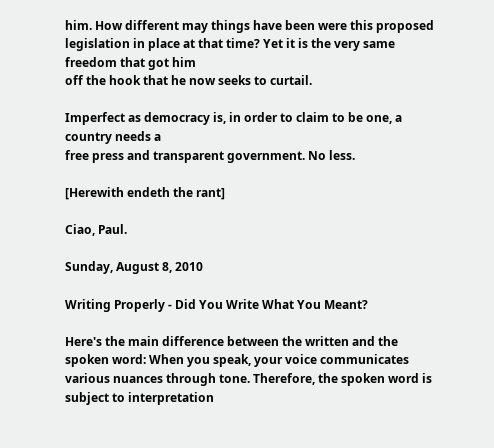him. How different may things have been were this proposed
legislation in place at that time? Yet it is the very same freedom that got him
off the hook that he now seeks to curtail.

Imperfect as democracy is, in order to claim to be one, a country needs a
free press and transparent government. No less.

[Herewith endeth the rant]

Ciao, Paul.

Sunday, August 8, 2010

Writing Properly - Did You Write What You Meant?

Here's the main difference between the written and the spoken word: When you speak, your voice communicates various nuances through tone. Therefore, the spoken word is subject to interpretation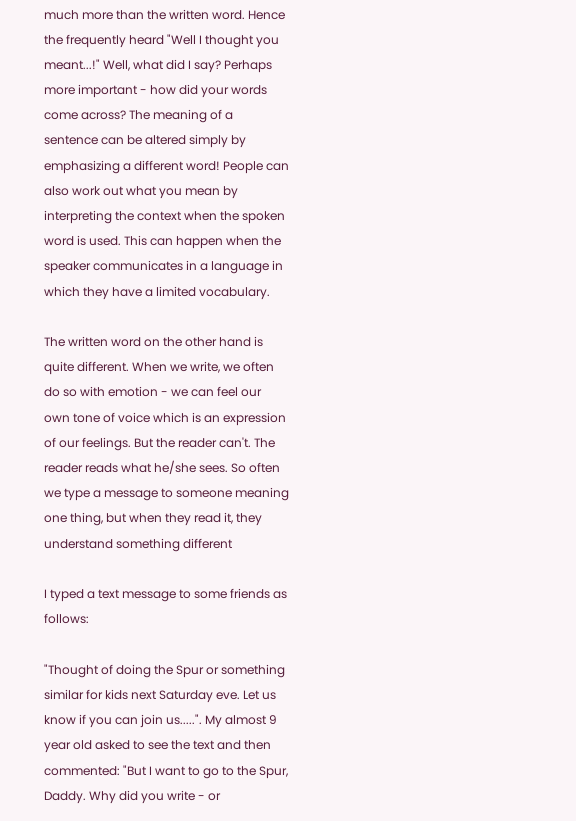much more than the written word. Hence the frequently heard "Well I thought you meant...!" Well, what did I say? Perhaps more important - how did your words come across? The meaning of a sentence can be altered simply by emphasizing a different word! People can also work out what you mean by interpreting the context when the spoken word is used. This can happen when the speaker communicates in a language in which they have a limited vocabulary.

The written word on the other hand is quite different. When we write, we often do so with emotion - we can feel our own tone of voice which is an expression of our feelings. But the reader can't. The reader reads what he/she sees. So often we type a message to someone meaning one thing, but when they read it, they understand something different

I typed a text message to some friends as follows:

"Thought of doing the Spur or something similar for kids next Saturday eve. Let us know if you can join us.....". My almost 9 year old asked to see the text and then commented: "But I want to go to the Spur, Daddy. Why did you write - or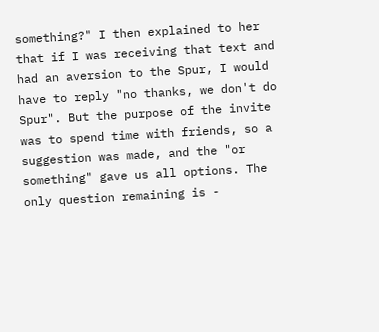something?" I then explained to her that if I was receiving that text and had an aversion to the Spur, I would have to reply "no thanks, we don't do Spur". But the purpose of the invite was to spend time with friends, so a suggestion was made, and the "or something" gave us all options. The only question remaining is -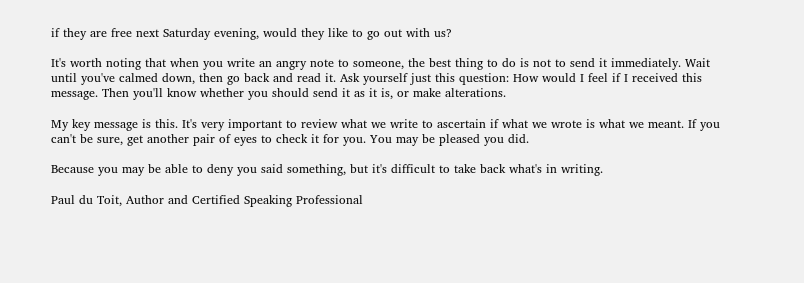if they are free next Saturday evening, would they like to go out with us?

It's worth noting that when you write an angry note to someone, the best thing to do is not to send it immediately. Wait until you've calmed down, then go back and read it. Ask yourself just this question: How would I feel if I received this message. Then you'll know whether you should send it as it is, or make alterations.

My key message is this. It's very important to review what we write to ascertain if what we wrote is what we meant. If you can't be sure, get another pair of eyes to check it for you. You may be pleased you did.

Because you may be able to deny you said something, but it's difficult to take back what's in writing.

Paul du Toit, Author and Certified Speaking Professional